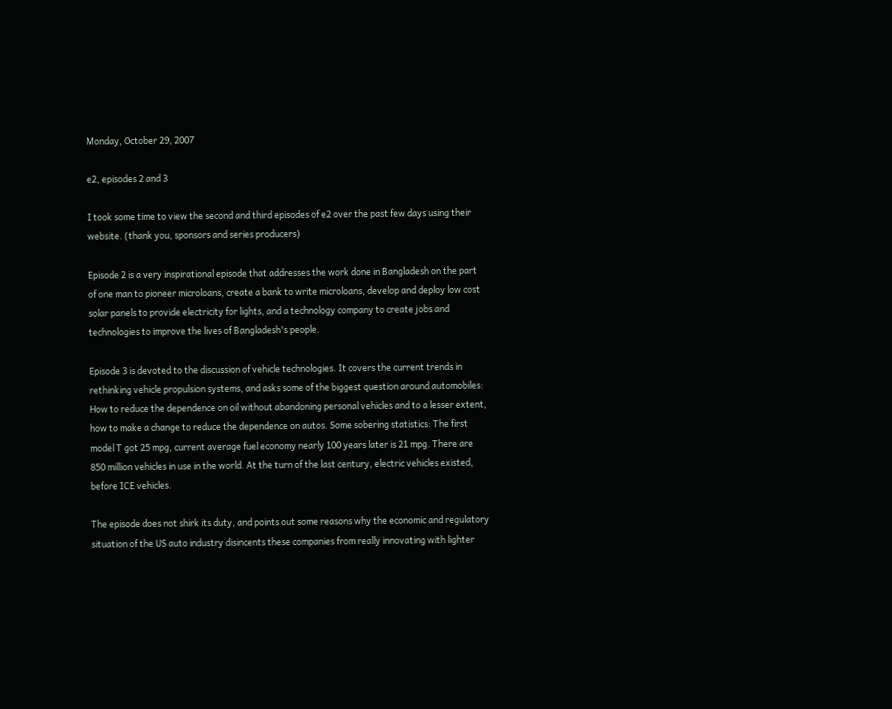Monday, October 29, 2007

e2, episodes 2 and 3

I took some time to view the second and third episodes of e2 over the past few days using their website. (thank you, sponsors and series producers)

Episode 2 is a very inspirational episode that addresses the work done in Bangladesh on the part of one man to pioneer microloans, create a bank to write microloans, develop and deploy low cost solar panels to provide electricity for lights, and a technology company to create jobs and technologies to improve the lives of Bangladesh's people.

Episode 3 is devoted to the discussion of vehicle technologies. It covers the current trends in rethinking vehicle propulsion systems, and asks some of the biggest question around automobiles: How to reduce the dependence on oil without abandoning personal vehicles and to a lesser extent, how to make a change to reduce the dependence on autos. Some sobering statistics: The first model T got 25 mpg, current average fuel economy nearly 100 years later is 21 mpg. There are 850 million vehicles in use in the world. At the turn of the last century, electric vehicles existed, before ICE vehicles.

The episode does not shirk its duty, and points out some reasons why the economic and regulatory situation of the US auto industry disincents these companies from really innovating with lighter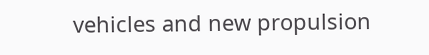vehicles and new propulsion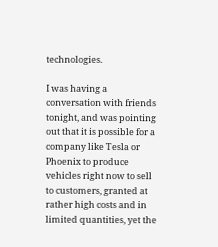technologies.

I was having a conversation with friends tonight, and was pointing out that it is possible for a company like Tesla or Phoenix to produce vehicles right now to sell to customers, granted at rather high costs and in limited quantities, yet the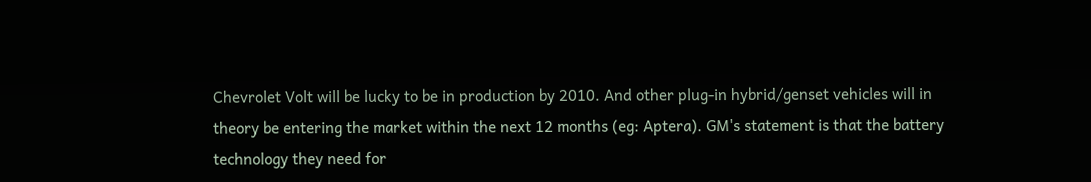Chevrolet Volt will be lucky to be in production by 2010. And other plug-in hybrid/genset vehicles will in theory be entering the market within the next 12 months (eg: Aptera). GM's statement is that the battery technology they need for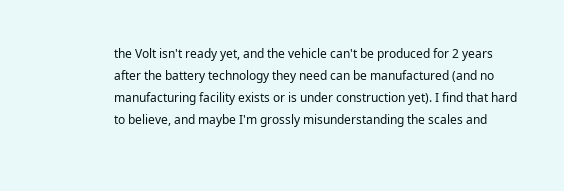the Volt isn't ready yet, and the vehicle can't be produced for 2 years after the battery technology they need can be manufactured (and no manufacturing facility exists or is under construction yet). I find that hard to believe, and maybe I'm grossly misunderstanding the scales and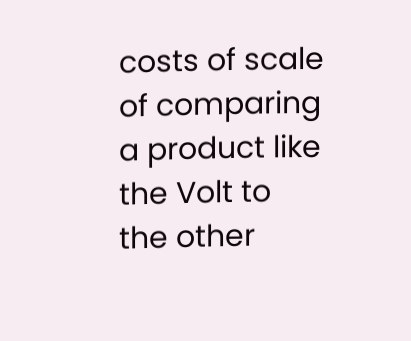costs of scale of comparing a product like the Volt to the other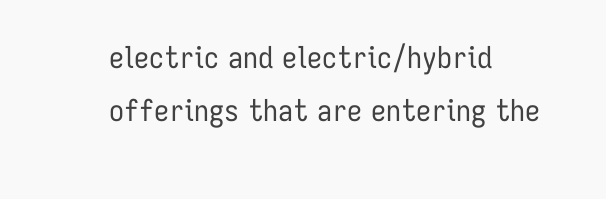electric and electric/hybrid offerings that are entering the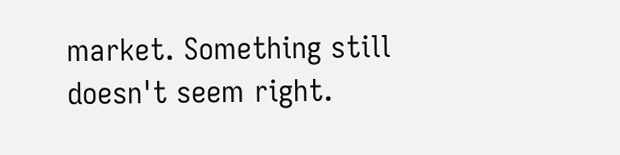market. Something still doesn't seem right.